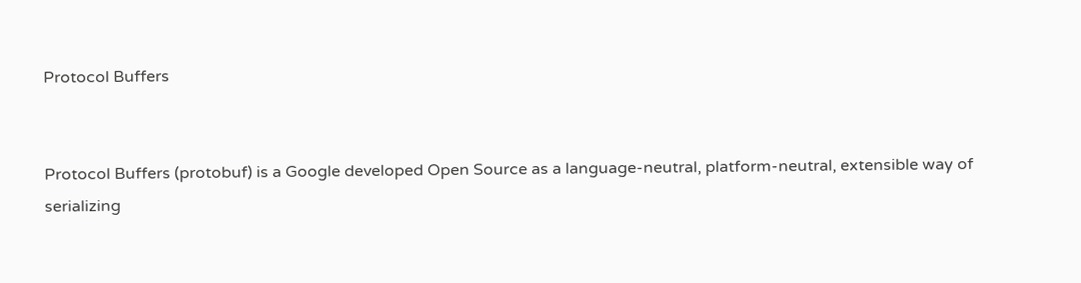Protocol Buffers


Protocol Buffers (protobuf) is a Google developed Open Source as a language-neutral, platform-neutral, extensible way of serializing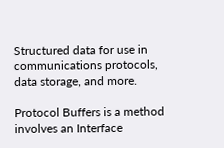Structured data for use in communications protocols, data storage, and more.

Protocol Buffers is a method involves an Interface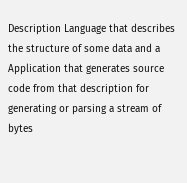Description Language that describes the structure of some data and a Application that generates source code from that description for generating or parsing a stream of bytes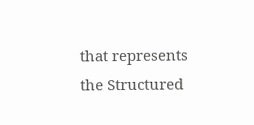that represents the Structured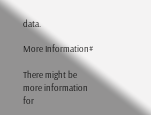data.

More Information#

There might be more information for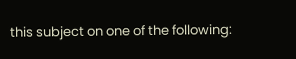this subject on one of the following: